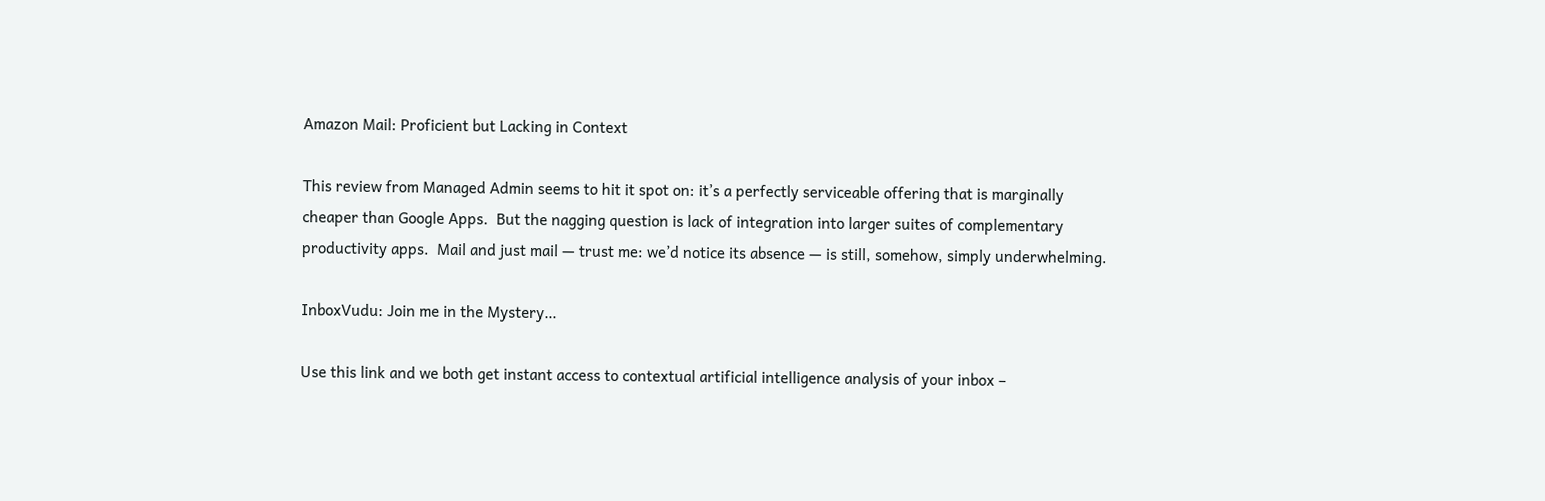Amazon Mail: Proficient but Lacking in Context

This review from Managed Admin seems to hit it spot on: it’s a perfectly serviceable offering that is marginally cheaper than Google Apps.  But the nagging question is lack of integration into larger suites of complementary productivity apps.  Mail and just mail — trust me: we’d notice its absence — is still, somehow, simply underwhelming.

InboxVudu: Join me in the Mystery…

Use this link and we both get instant access to contextual artificial intelligence analysis of your inbox –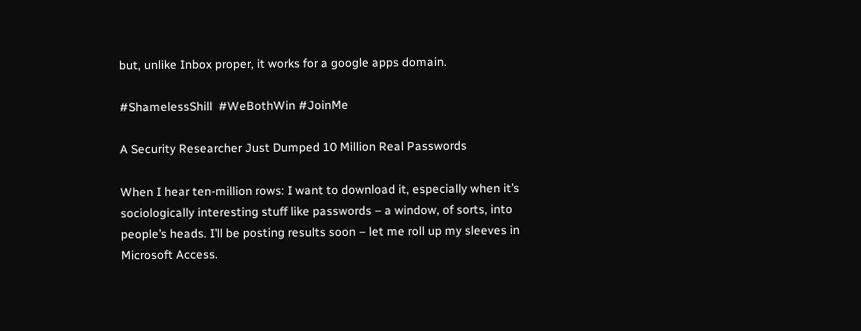but, unlike Inbox proper, it works for a google apps domain.

#ShamelessShill  #WeBothWin #JoinMe

A Security Researcher Just Dumped 10 Million Real Passwords

When I hear ten-million rows: I want to download it, especially when it’s sociologically interesting stuff like passwords – a window, of sorts, into people’s heads. I’ll be posting results soon – let me roll up my sleeves in Microsoft Access.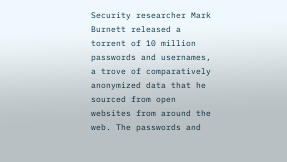Security researcher Mark Burnett released a torrent of 10 million passwords and usernames, a trove of comparatively anonymized data that he sourced from open websites from around the web. The passwords and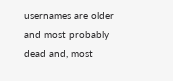usernames are older and most probably dead and, most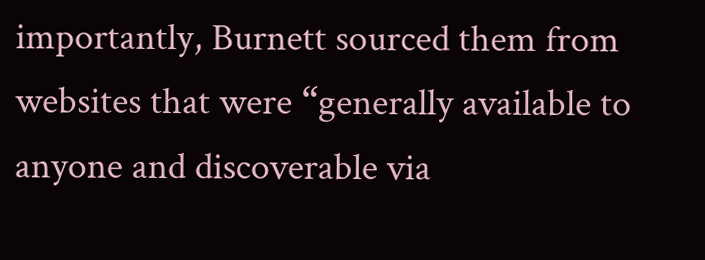importantly, Burnett sourced them from websites that were “generally available to anyone and discoverable via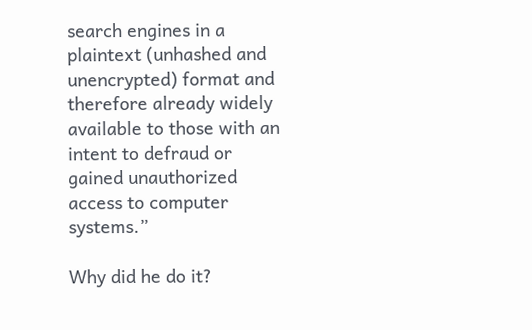search engines in a plaintext (unhashed and unencrypted) format and therefore already widely available to those with an intent to defraud or gained unauthorized access to computer systems.”

Why did he do it?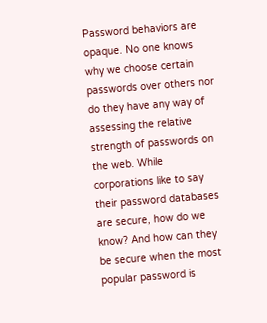Password behaviors are opaque. No one knows why we choose certain passwords over others nor do they have any way of assessing the relative strength of passwords on the web. While corporations like to say their password databases are secure, how do we know? And how can they be secure when the most popular password is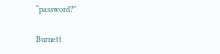“password?”

Burnett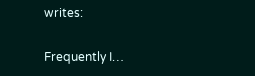writes:

Frequently I…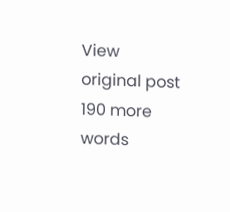View original post 190 more words